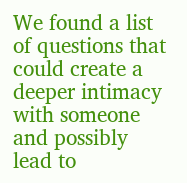We found a list of questions that could create a deeper intimacy with someone and possibly lead to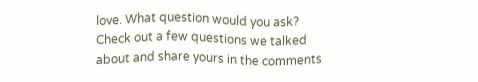love. What question would you ask? Check out a few questions we talked about and share yours in the comments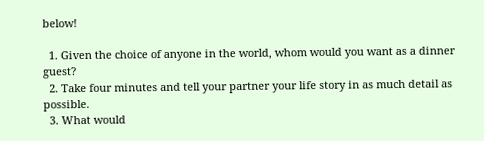below!

  1. Given the choice of anyone in the world, whom would you want as a dinner guest?
  2. Take four minutes and tell your partner your life story in as much detail as possible.
  3. What would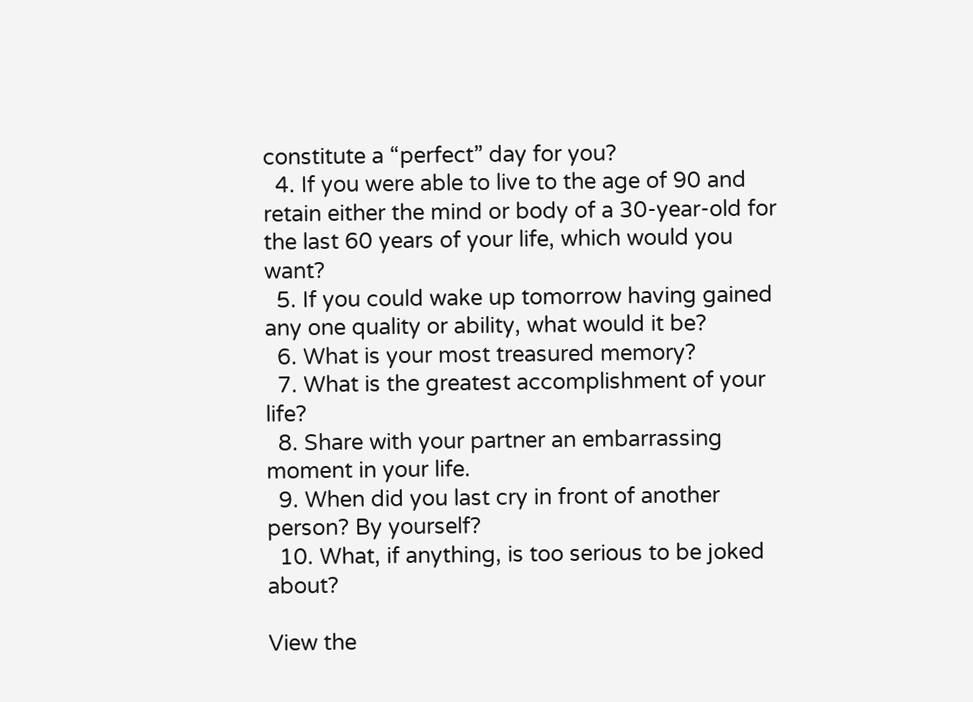constitute a “perfect” day for you?
  4. If you were able to live to the age of 90 and retain either the mind or body of a 30-year-old for the last 60 years of your life, which would you want?
  5. If you could wake up tomorrow having gained any one quality or ability, what would it be?
  6. What is your most treasured memory?
  7. What is the greatest accomplishment of your life?
  8. Share with your partner an embarrassing moment in your life.
  9. When did you last cry in front of another person? By yourself?
  10. What, if anything, is too serious to be joked about?

View the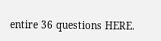entire 36 questions HERE.